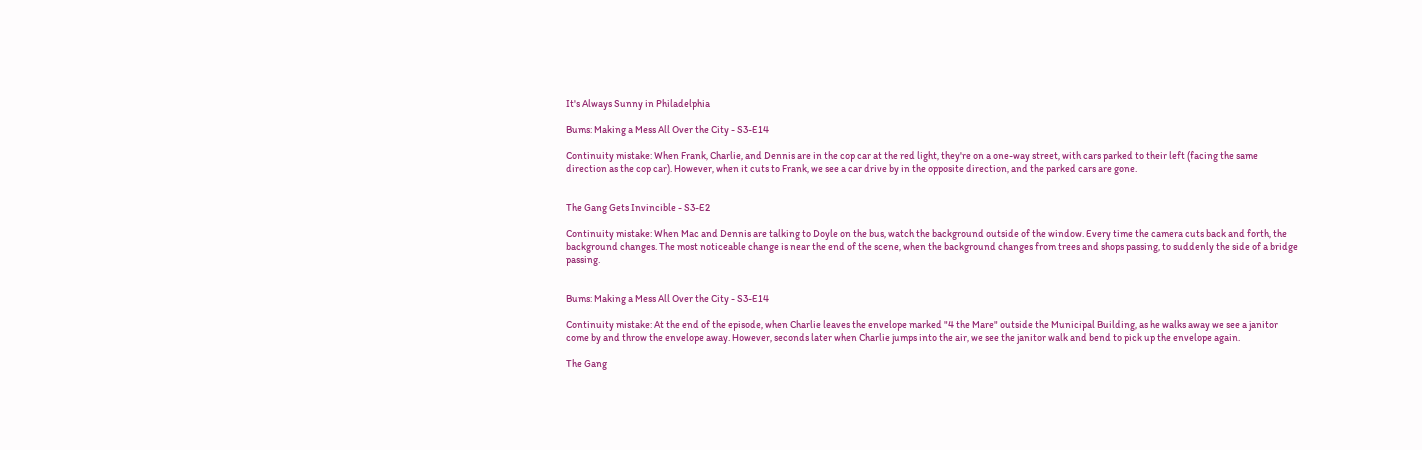It's Always Sunny in Philadelphia

Bums: Making a Mess All Over the City - S3-E14

Continuity mistake: When Frank, Charlie, and Dennis are in the cop car at the red light, they're on a one-way street, with cars parked to their left (facing the same direction as the cop car). However, when it cuts to Frank, we see a car drive by in the opposite direction, and the parked cars are gone.


The Gang Gets Invincible - S3-E2

Continuity mistake: When Mac and Dennis are talking to Doyle on the bus, watch the background outside of the window. Every time the camera cuts back and forth, the background changes. The most noticeable change is near the end of the scene, when the background changes from trees and shops passing, to suddenly the side of a bridge passing.


Bums: Making a Mess All Over the City - S3-E14

Continuity mistake: At the end of the episode, when Charlie leaves the envelope marked "4 the Mare" outside the Municipal Building, as he walks away we see a janitor come by and throw the envelope away. However, seconds later when Charlie jumps into the air, we see the janitor walk and bend to pick up the envelope again.

The Gang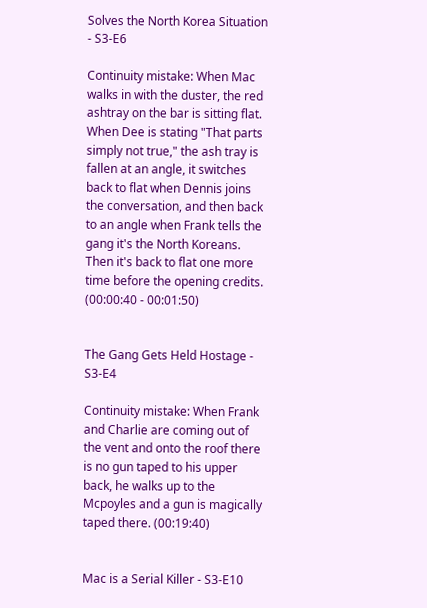Solves the North Korea Situation - S3-E6

Continuity mistake: When Mac walks in with the duster, the red ashtray on the bar is sitting flat. When Dee is stating "That parts simply not true," the ash tray is fallen at an angle, it switches back to flat when Dennis joins the conversation, and then back to an angle when Frank tells the gang it's the North Koreans. Then it's back to flat one more time before the opening credits. (00:00:40 - 00:01:50)


The Gang Gets Held Hostage - S3-E4

Continuity mistake: When Frank and Charlie are coming out of the vent and onto the roof there is no gun taped to his upper back, he walks up to the Mcpoyles and a gun is magically taped there. (00:19:40)


Mac is a Serial Killer - S3-E10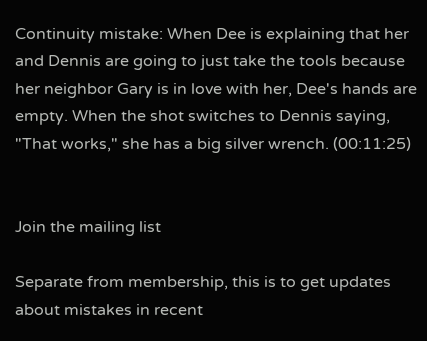Continuity mistake: When Dee is explaining that her and Dennis are going to just take the tools because her neighbor Gary is in love with her, Dee's hands are empty. When the shot switches to Dennis saying, "That works," she has a big silver wrench. (00:11:25)


Join the mailing list

Separate from membership, this is to get updates about mistakes in recent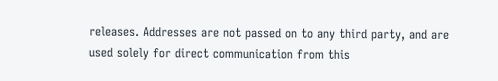releases. Addresses are not passed on to any third party, and are used solely for direct communication from this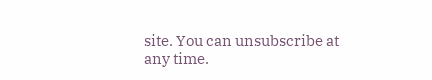site. You can unsubscribe at any time.